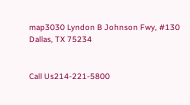map3030 Lyndon B Johnson Fwy, #130
Dallas, TX 75234


Call Us214-221-5800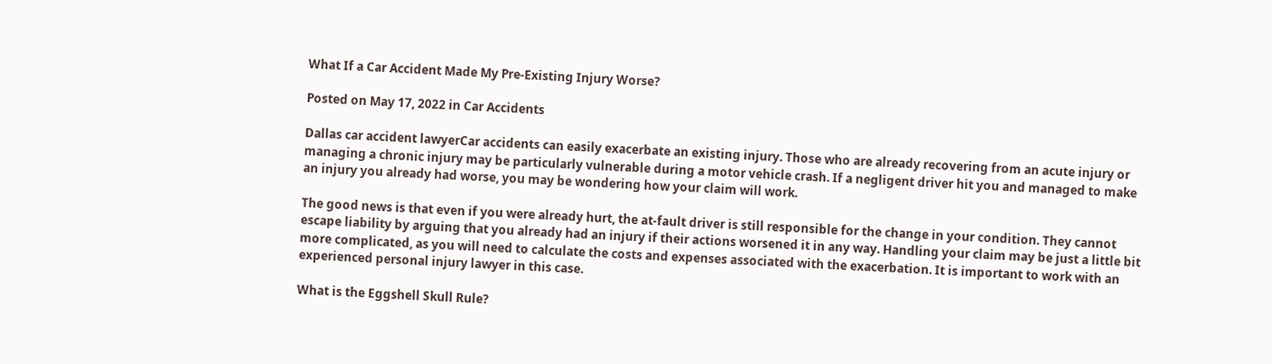What If a Car Accident Made My Pre-Existing Injury Worse?

Posted on May 17, 2022 in Car Accidents

Dallas car accident lawyerCar accidents can easily exacerbate an existing injury. Those who are already recovering from an acute injury or managing a chronic injury may be particularly vulnerable during a motor vehicle crash. If a negligent driver hit you and managed to make an injury you already had worse, you may be wondering how your claim will work.

The good news is that even if you were already hurt, the at-fault driver is still responsible for the change in your condition. They cannot escape liability by arguing that you already had an injury if their actions worsened it in any way. Handling your claim may be just a little bit more complicated, as you will need to calculate the costs and expenses associated with the exacerbation. It is important to work with an experienced personal injury lawyer in this case.

What is the Eggshell Skull Rule?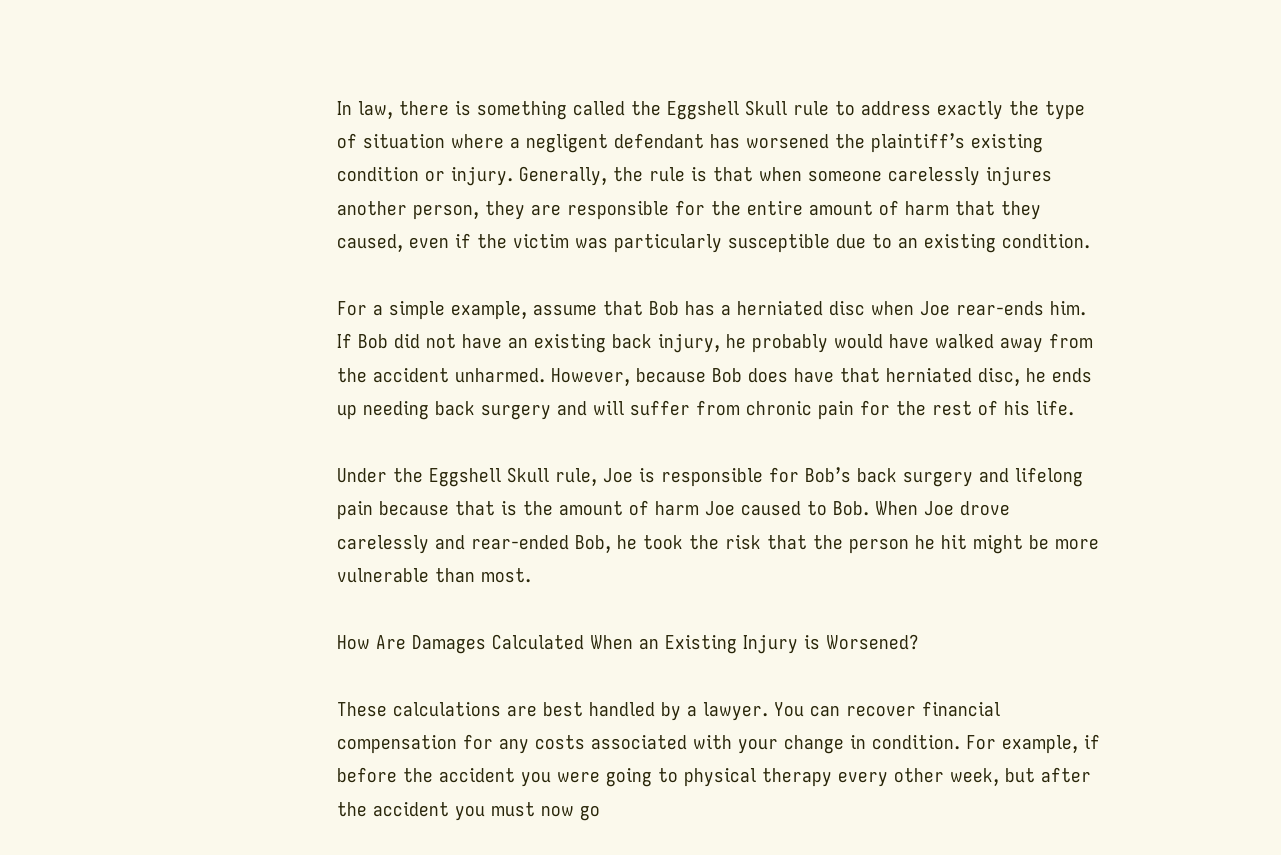In law, there is something called the Eggshell Skull rule to address exactly the type of situation where a negligent defendant has worsened the plaintiff’s existing condition or injury. Generally, the rule is that when someone carelessly injures another person, they are responsible for the entire amount of harm that they caused, even if the victim was particularly susceptible due to an existing condition.

For a simple example, assume that Bob has a herniated disc when Joe rear-ends him. If Bob did not have an existing back injury, he probably would have walked away from the accident unharmed. However, because Bob does have that herniated disc, he ends up needing back surgery and will suffer from chronic pain for the rest of his life.

Under the Eggshell Skull rule, Joe is responsible for Bob’s back surgery and lifelong pain because that is the amount of harm Joe caused to Bob. When Joe drove carelessly and rear-ended Bob, he took the risk that the person he hit might be more vulnerable than most.

How Are Damages Calculated When an Existing Injury is Worsened?

These calculations are best handled by a lawyer. You can recover financial compensation for any costs associated with your change in condition. For example, if before the accident you were going to physical therapy every other week, but after the accident you must now go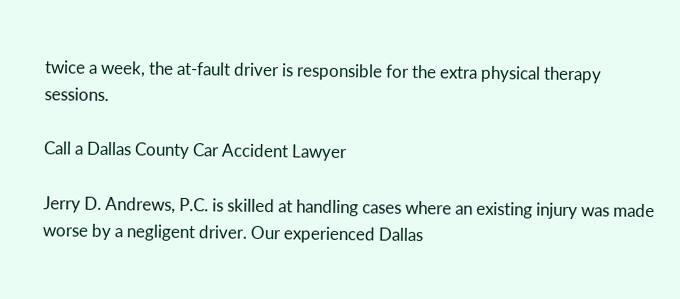twice a week, the at-fault driver is responsible for the extra physical therapy sessions.

Call a Dallas County Car Accident Lawyer

Jerry D. Andrews, P.C. is skilled at handling cases where an existing injury was made worse by a negligent driver. Our experienced Dallas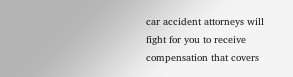car accident attorneys will fight for you to receive compensation that covers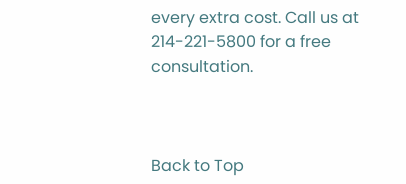every extra cost. Call us at 214-221-5800 for a free consultation.



Back to Top